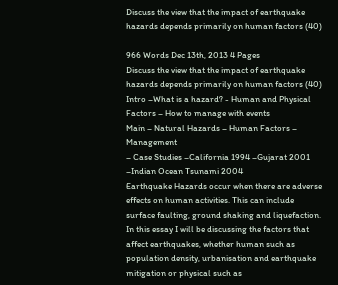Discuss the view that the impact of earthquake hazards depends primarily on human factors (40)

966 Words Dec 13th, 2013 4 Pages
Discuss the view that the impact of earthquake hazards depends primarily on human factors (40)
Intro –What is a hazard? - Human and Physical Factors – How to manage with events
Main – Natural Hazards – Human Factors – Management
– Case Studies –California 1994 –Gujarat 2001 –Indian Ocean Tsunami 2004
Earthquake Hazards occur when there are adverse effects on human activities. This can include surface faulting, ground shaking and liquefaction. In this essay I will be discussing the factors that affect earthquakes, whether human such as population density, urbanisation and earthquake mitigation or physical such as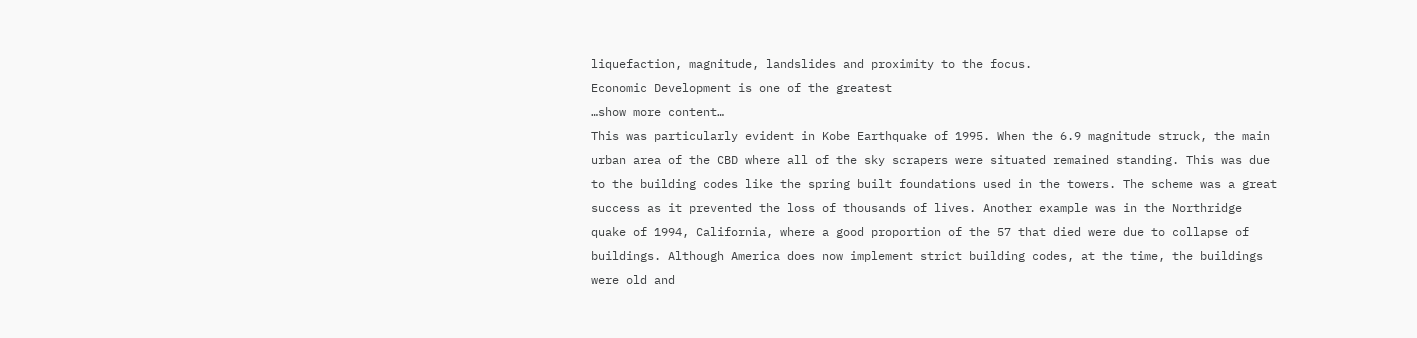liquefaction, magnitude, landslides and proximity to the focus.
Economic Development is one of the greatest
…show more content…
This was particularly evident in Kobe Earthquake of 1995. When the 6.9 magnitude struck, the main urban area of the CBD where all of the sky scrapers were situated remained standing. This was due to the building codes like the spring built foundations used in the towers. The scheme was a great success as it prevented the loss of thousands of lives. Another example was in the Northridge quake of 1994, California, where a good proportion of the 57 that died were due to collapse of buildings. Although America does now implement strict building codes, at the time, the buildings were old and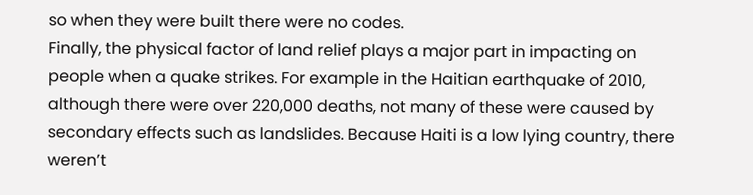so when they were built there were no codes.
Finally, the physical factor of land relief plays a major part in impacting on people when a quake strikes. For example in the Haitian earthquake of 2010, although there were over 220,000 deaths, not many of these were caused by secondary effects such as landslides. Because Haiti is a low lying country, there weren’t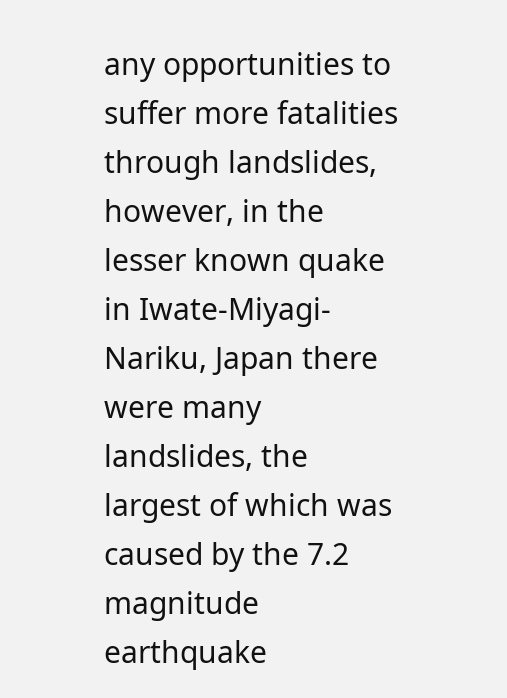any opportunities to suffer more fatalities through landslides, however, in the lesser known quake in Iwate-Miyagi-Nariku, Japan there were many landslides, the largest of which was caused by the 7.2 magnitude earthquake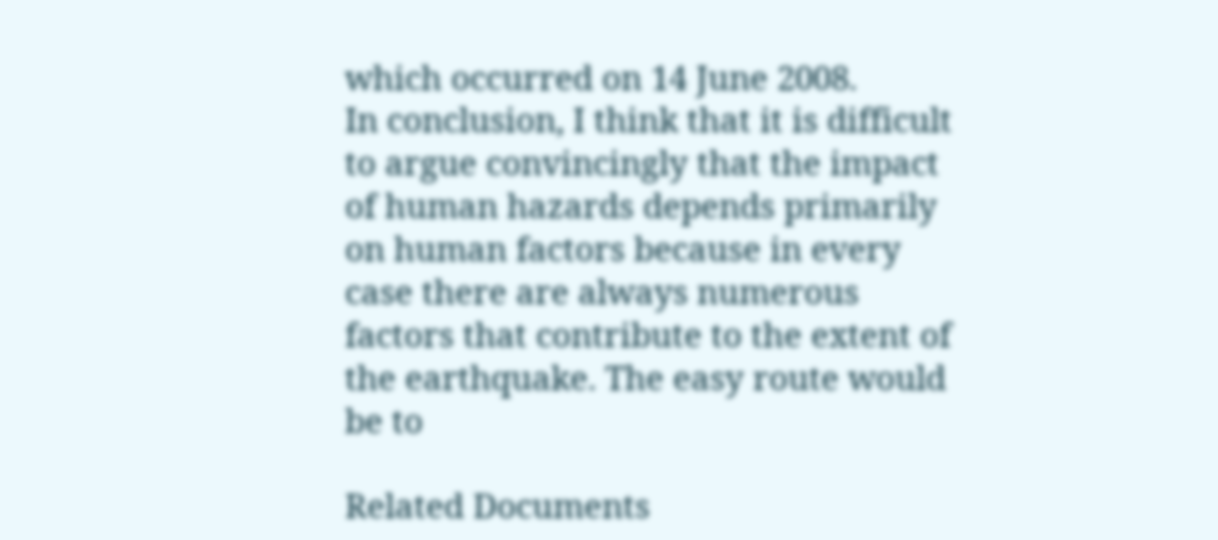which occurred on 14 June 2008.
In conclusion, I think that it is difficult to argue convincingly that the impact of human hazards depends primarily on human factors because in every case there are always numerous factors that contribute to the extent of the earthquake. The easy route would be to

Related Documents